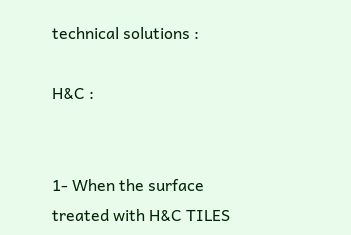technical solutions :

H&C :


1- When the surface treated with H&C TILES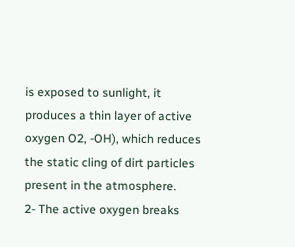is exposed to sunlight, it produces a thin layer of active oxygen O2, -OH), which reduces the static cling of dirt particles present in the atmosphere.
2- The active oxygen breaks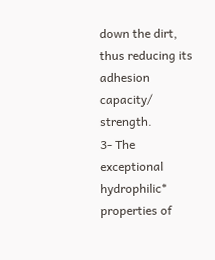down the dirt, thus reducing its adhesion capacity/ strength.
3- The exceptional hydrophilic* properties of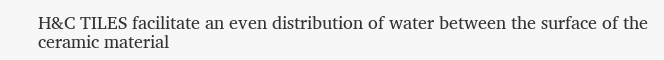H&C TILES facilitate an even distribution of water between the surface of the ceramic material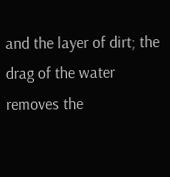and the layer of dirt; the drag of the water removes the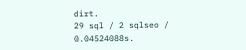dirt.
29 sql / 2 sqlseo / 0.04524088s.